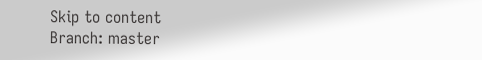Skip to content
Branch: master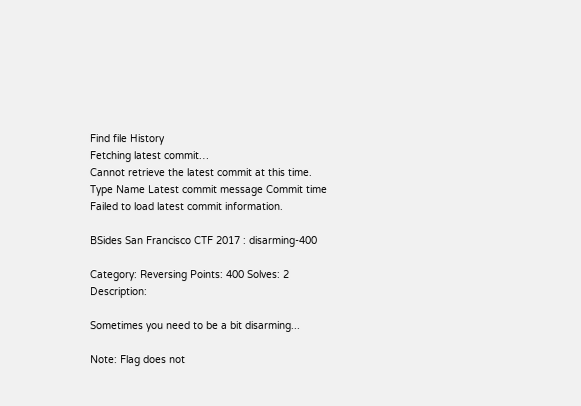Find file History
Fetching latest commit…
Cannot retrieve the latest commit at this time.
Type Name Latest commit message Commit time
Failed to load latest commit information.

BSides San Francisco CTF 2017 : disarming-400

Category: Reversing Points: 400 Solves: 2 Description:

Sometimes you need to be a bit disarming...

Note: Flag does not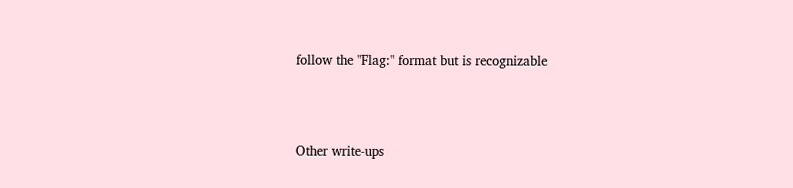follow the "Flag:" format but is recognizable



Other write-ups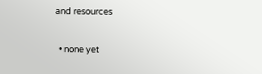and resources

  • none yet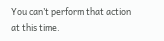You can’t perform that action at this time.